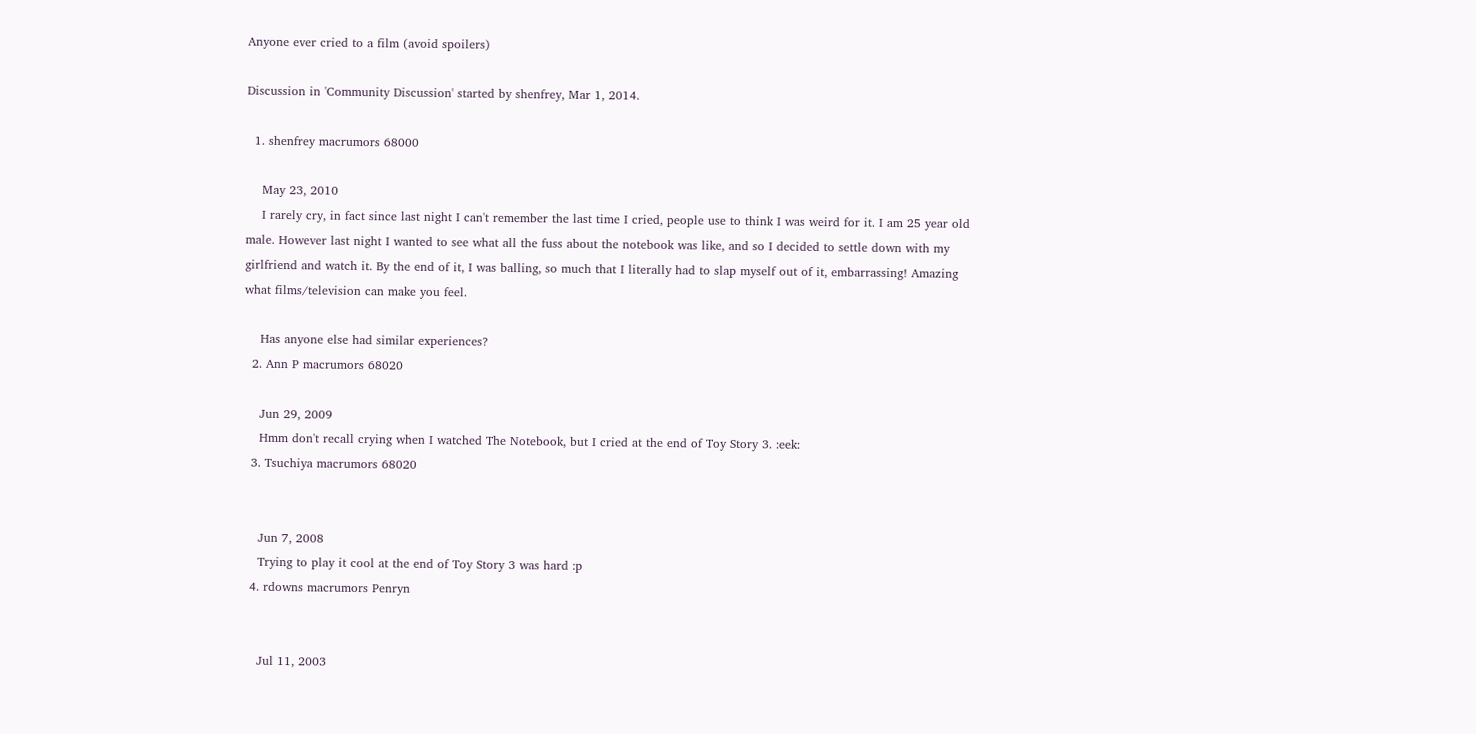Anyone ever cried to a film (avoid spoilers)

Discussion in 'Community Discussion' started by shenfrey, Mar 1, 2014.

  1. shenfrey macrumors 68000

    May 23, 2010
    I rarely cry, in fact since last night I can't remember the last time I cried, people use to think I was weird for it. I am 25 year old male. However last night I wanted to see what all the fuss about the notebook was like, and so I decided to settle down with my girlfriend and watch it. By the end of it, I was balling, so much that I literally had to slap myself out of it, embarrassing! Amazing what films/television can make you feel.

    Has anyone else had similar experiences?
  2. Ann P macrumors 68020

    Jun 29, 2009
    Hmm don't recall crying when I watched The Notebook, but I cried at the end of Toy Story 3. :eek:
  3. Tsuchiya macrumors 68020


    Jun 7, 2008
    Trying to play it cool at the end of Toy Story 3 was hard :p
  4. rdowns macrumors Penryn


    Jul 11, 2003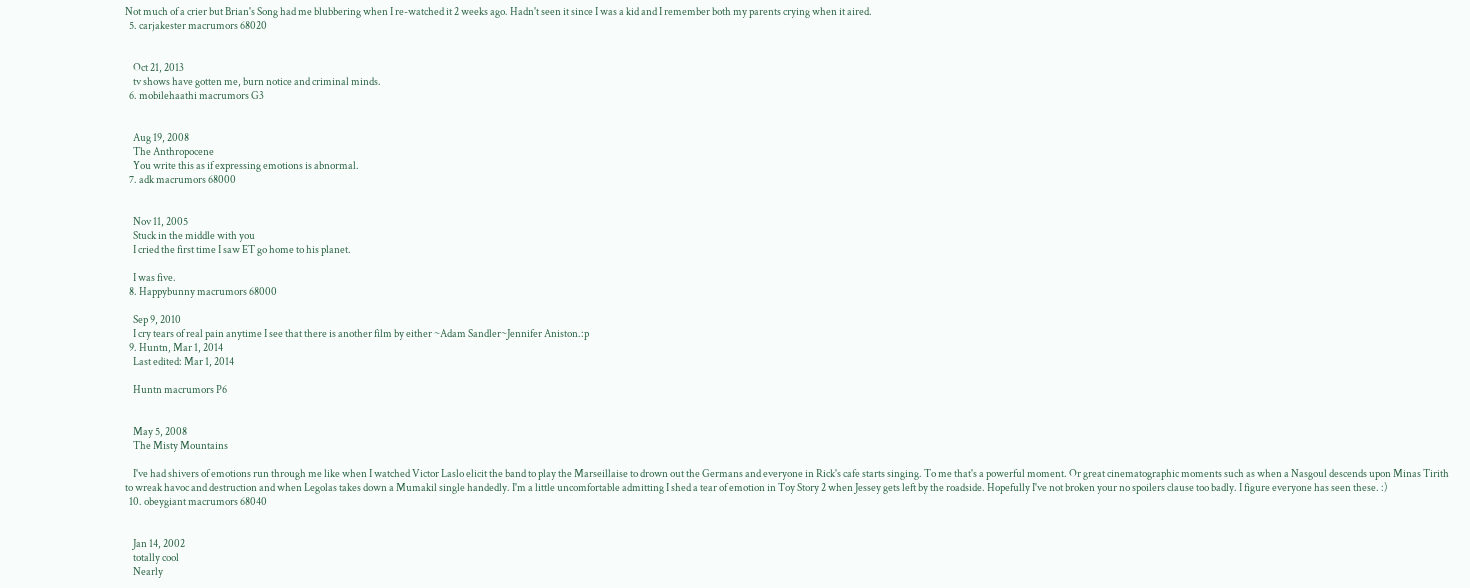Not much of a crier but Brian's Song had me blubbering when I re-watched it 2 weeks ago. Hadn't seen it since I was a kid and I remember both my parents crying when it aired.
  5. carjakester macrumors 68020


    Oct 21, 2013
    tv shows have gotten me, burn notice and criminal minds.
  6. mobilehaathi macrumors G3


    Aug 19, 2008
    The Anthropocene
    You write this as if expressing emotions is abnormal.
  7. adk macrumors 68000


    Nov 11, 2005
    Stuck in the middle with you
    I cried the first time I saw ET go home to his planet.

    I was five.
  8. Happybunny macrumors 68000

    Sep 9, 2010
    I cry tears of real pain anytime I see that there is another film by either ~Adam Sandler~Jennifer Aniston.:p
  9. Huntn, Mar 1, 2014
    Last edited: Mar 1, 2014

    Huntn macrumors P6


    May 5, 2008
    The Misty Mountains

    I've had shivers of emotions run through me like when I watched Victor Laslo elicit the band to play the Marseillaise to drown out the Germans and everyone in Rick's cafe starts singing. To me that's a powerful moment. Or great cinematographic moments such as when a Nasgoul descends upon Minas Tirith to wreak havoc and destruction and when Legolas takes down a Mumakil single handedly. I'm a little uncomfortable admitting I shed a tear of emotion in Toy Story 2 when Jessey gets left by the roadside. Hopefully I've not broken your no spoilers clause too badly. I figure everyone has seen these. :)
  10. obeygiant macrumors 68040


    Jan 14, 2002
    totally cool
    Nearly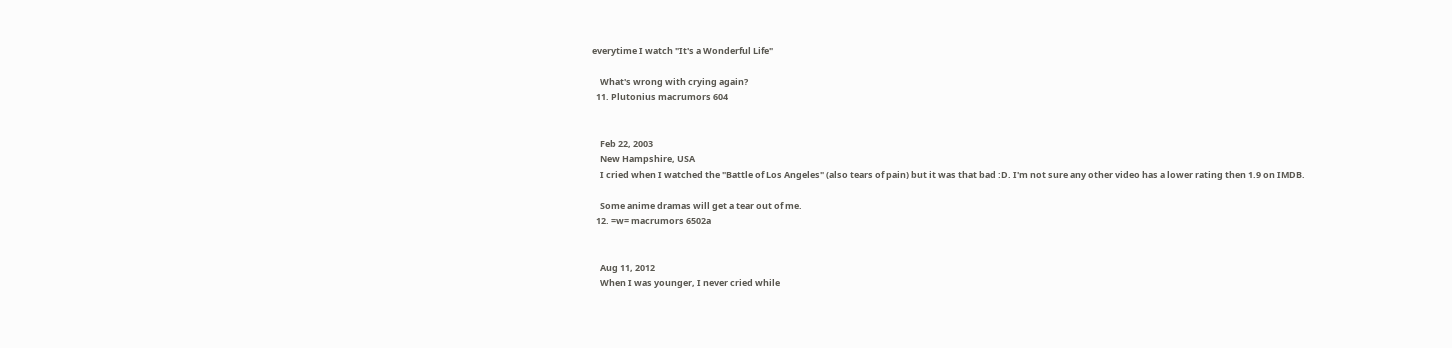everytime I watch "It's a Wonderful Life"

    What's wrong with crying again?
  11. Plutonius macrumors 604


    Feb 22, 2003
    New Hampshire, USA
    I cried when I watched the "Battle of Los Angeles" (also tears of pain) but it was that bad :D. I'm not sure any other video has a lower rating then 1.9 on IMDB.

    Some anime dramas will get a tear out of me.
  12. =w= macrumors 6502a


    Aug 11, 2012
    When I was younger, I never cried while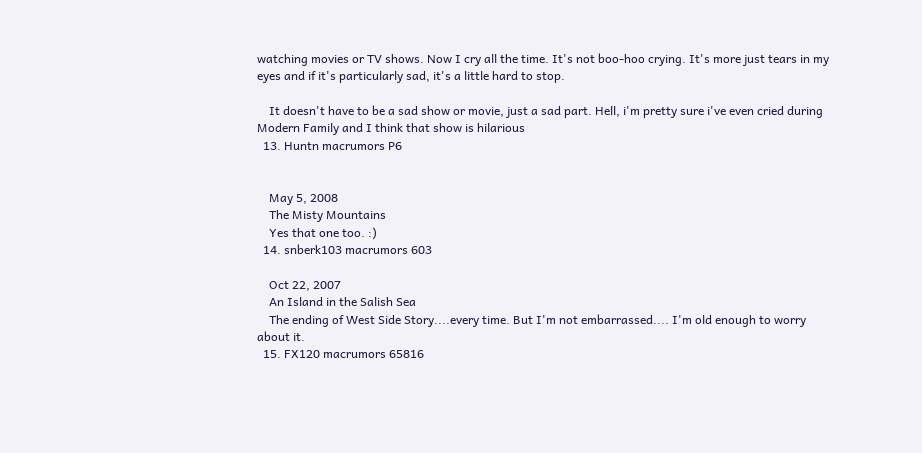watching movies or TV shows. Now I cry all the time. It's not boo-hoo crying. It's more just tears in my eyes and if it's particularly sad, it's a little hard to stop.

    It doesn't have to be a sad show or movie, just a sad part. Hell, i'm pretty sure i've even cried during Modern Family and I think that show is hilarious
  13. Huntn macrumors P6


    May 5, 2008
    The Misty Mountains
    Yes that one too. :)
  14. snberk103 macrumors 603

    Oct 22, 2007
    An Island in the Salish Sea
    The ending of West Side Story....every time. But I'm not embarrassed.... I'm old enough to worry about it.
  15. FX120 macrumors 65816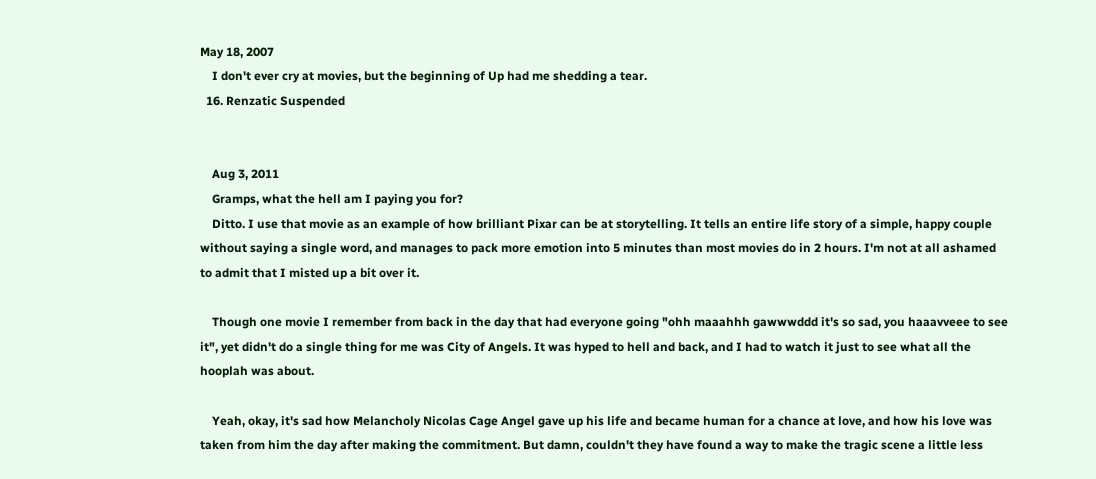May 18, 2007
    I don't ever cry at movies, but the beginning of Up had me shedding a tear.
  16. Renzatic Suspended


    Aug 3, 2011
    Gramps, what the hell am I paying you for?
    Ditto. I use that movie as an example of how brilliant Pixar can be at storytelling. It tells an entire life story of a simple, happy couple without saying a single word, and manages to pack more emotion into 5 minutes than most movies do in 2 hours. I'm not at all ashamed to admit that I misted up a bit over it.

    Though one movie I remember from back in the day that had everyone going "ohh maaahhh gawwwddd it's so sad, you haaavveee to see it", yet didn't do a single thing for me was City of Angels. It was hyped to hell and back, and I had to watch it just to see what all the hooplah was about.

    Yeah, okay, it's sad how Melancholy Nicolas Cage Angel gave up his life and became human for a chance at love, and how his love was taken from him the day after making the commitment. But damn, couldn't they have found a way to make the tragic scene a little less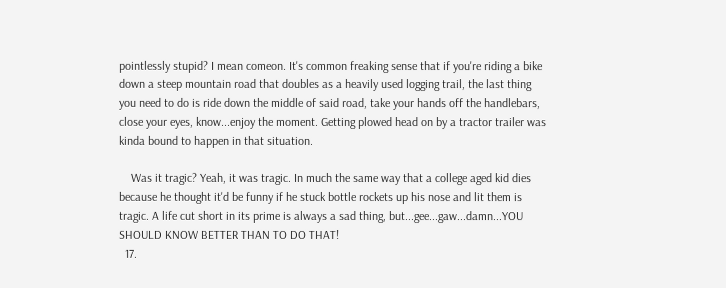pointlessly stupid? I mean comeon. It's common freaking sense that if you're riding a bike down a steep mountain road that doubles as a heavily used logging trail, the last thing you need to do is ride down the middle of said road, take your hands off the handlebars, close your eyes, know...enjoy the moment. Getting plowed head on by a tractor trailer was kinda bound to happen in that situation.

    Was it tragic? Yeah, it was tragic. In much the same way that a college aged kid dies because he thought it'd be funny if he stuck bottle rockets up his nose and lit them is tragic. A life cut short in its prime is always a sad thing, but...gee...gaw...damn...YOU SHOULD KNOW BETTER THAN TO DO THAT!
  17.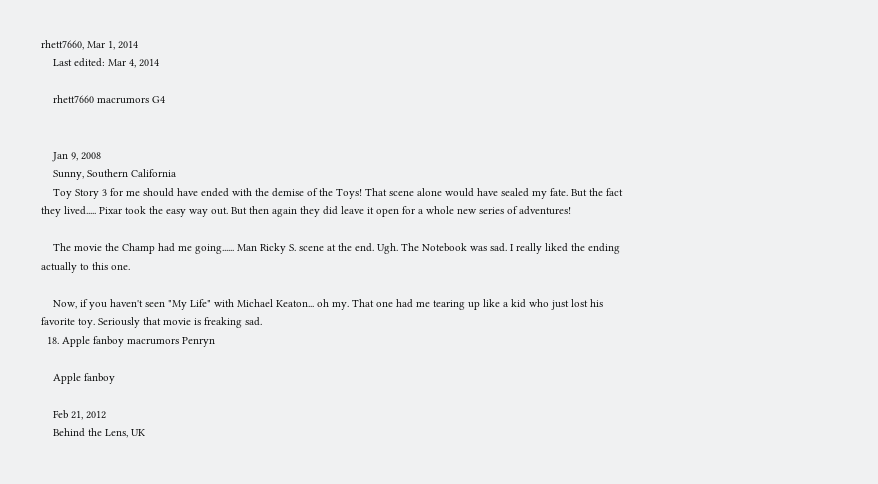rhett7660, Mar 1, 2014
    Last edited: Mar 4, 2014

    rhett7660 macrumors G4


    Jan 9, 2008
    Sunny, Southern California
    Toy Story 3 for me should have ended with the demise of the Toys! That scene alone would have sealed my fate. But the fact they lived..... Pixar took the easy way out. But then again they did leave it open for a whole new series of adventures!

    The movie the Champ had me going...... Man Ricky S. scene at the end. Ugh. The Notebook was sad. I really liked the ending actually to this one.

    Now, if you haven't seen "My Life" with Michael Keaton... oh my. That one had me tearing up like a kid who just lost his favorite toy. Seriously that movie is freaking sad.
  18. Apple fanboy macrumors Penryn

    Apple fanboy

    Feb 21, 2012
    Behind the Lens, UK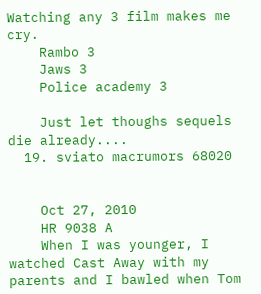Watching any 3 film makes me cry.
    Rambo 3
    Jaws 3
    Police academy 3

    Just let thoughs sequels die already....
  19. sviato macrumors 68020


    Oct 27, 2010
    HR 9038 A
    When I was younger, I watched Cast Away with my parents and I bawled when Tom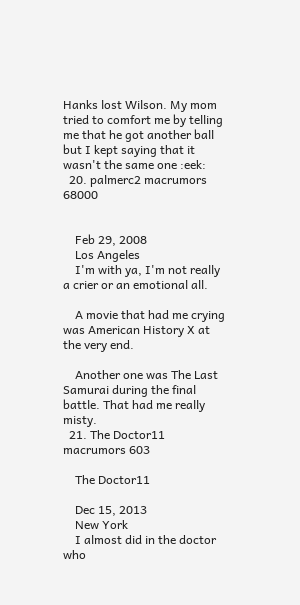Hanks lost Wilson. My mom tried to comfort me by telling me that he got another ball but I kept saying that it wasn't the same one :eek:
  20. palmerc2 macrumors 68000


    Feb 29, 2008
    Los Angeles
    I'm with ya, I'm not really a crier or an emotional all.

    A movie that had me crying was American History X at the very end.

    Another one was The Last Samurai during the final battle. That had me really misty.
  21. The Doctor11 macrumors 603

    The Doctor11

    Dec 15, 2013
    New York
    I almost did in the doctor who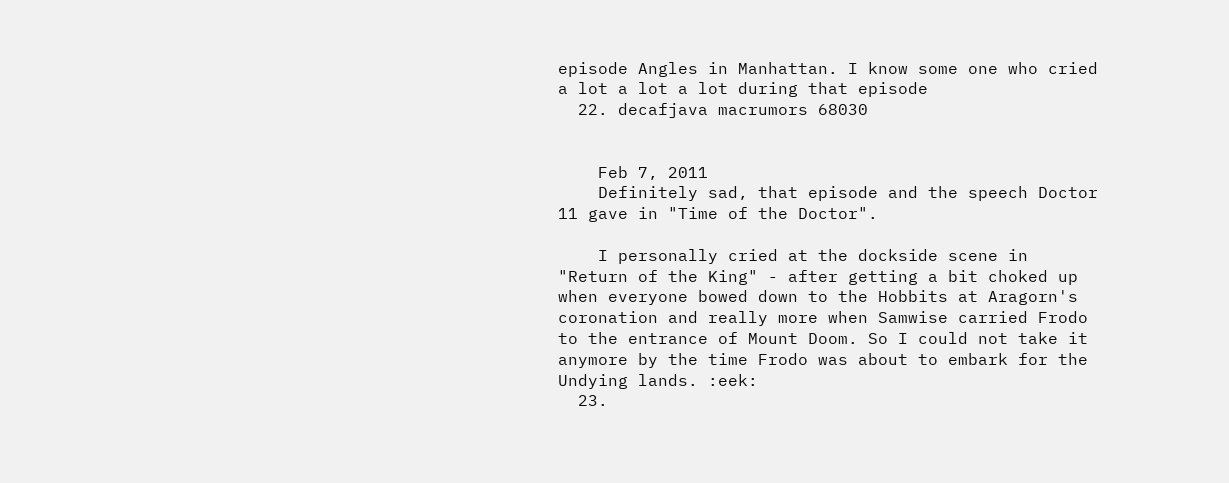episode Angles in Manhattan. I know some one who cried a lot a lot a lot during that episode
  22. decafjava macrumors 68030


    Feb 7, 2011
    Definitely sad, that episode and the speech Doctor 11 gave in "Time of the Doctor".

    I personally cried at the dockside scene in "Return of the King" - after getting a bit choked up when everyone bowed down to the Hobbits at Aragorn's coronation and really more when Samwise carried Frodo to the entrance of Mount Doom. So I could not take it anymore by the time Frodo was about to embark for the Undying lands. :eek:
  23.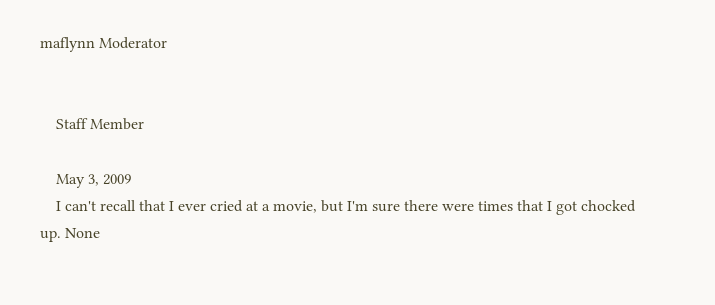maflynn Moderator


    Staff Member

    May 3, 2009
    I can't recall that I ever cried at a movie, but I'm sure there were times that I got chocked up. None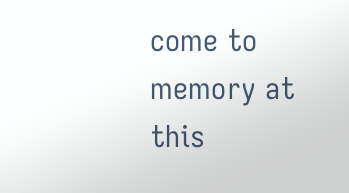come to memory at this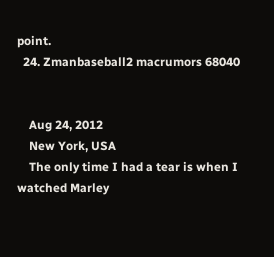point.
  24. Zmanbaseball2 macrumors 68040


    Aug 24, 2012
    New York, USA
    The only time I had a tear is when I watched Marley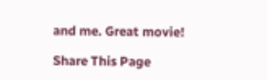and me. Great movie!

Share This Page